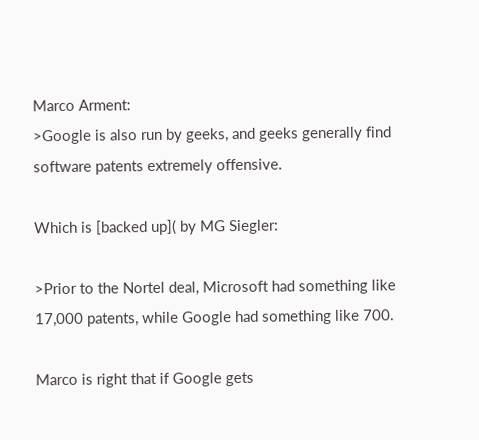Marco Arment:
>Google is also run by geeks, and geeks generally find software patents extremely offensive.

Which is [backed up]( by MG Siegler:

>Prior to the Nortel deal, Microsoft had something like 17,000 patents, while Google had something like 700.

Marco is right that if Google gets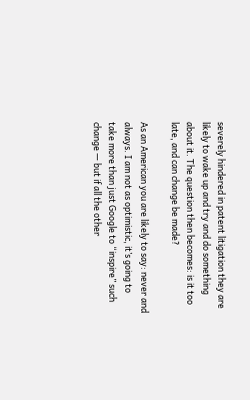severely hindered in patent litigation they are likely to wake up and try and do something about it. The question then becomes: is it too late, and can change be made?

As an American you are likely to say: never and always. I am not as optimistic, it’s going to take more than just Google to “inspire” such change — but if all the other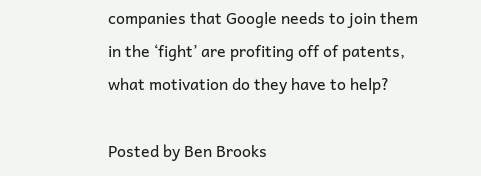companies that Google needs to join them in the ‘fight’ are profiting off of patents, what motivation do they have to help?

Posted by Ben Brooks